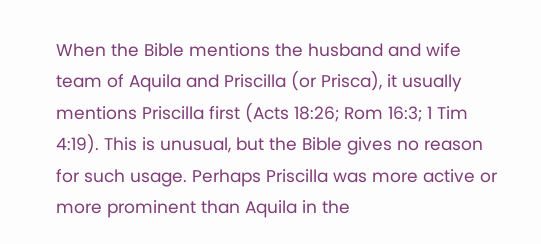When the Bible mentions the husband and wife team of Aquila and Priscilla (or Prisca), it usually mentions Priscilla first (Acts 18:26; Rom 16:3; 1 Tim 4:19). This is unusual, but the Bible gives no reason for such usage. Perhaps Priscilla was more active or more prominent than Aquila in the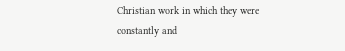Christian work in which they were constantly and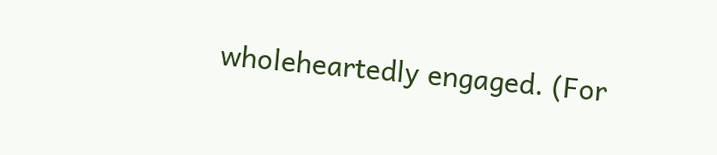wholeheartedly engaged. (For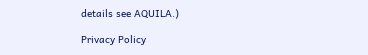details see AQUILA.)

Privacy Policy